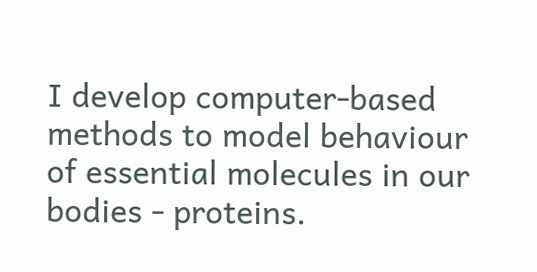I develop computer-based methods to model behaviour of essential molecules in our bodies - proteins.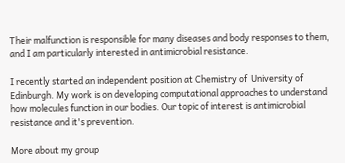Their malfunction is responsible for many diseases and body responses to them, and I am particularly interested in antimicrobial resistance.

I recently started an independent position at Chemistry of  University of Edinburgh. My work is on developing computational approaches to understand how molecules function in our bodies. Our topic of interest is antimicrobial resistance and it's prevention.

More about my group